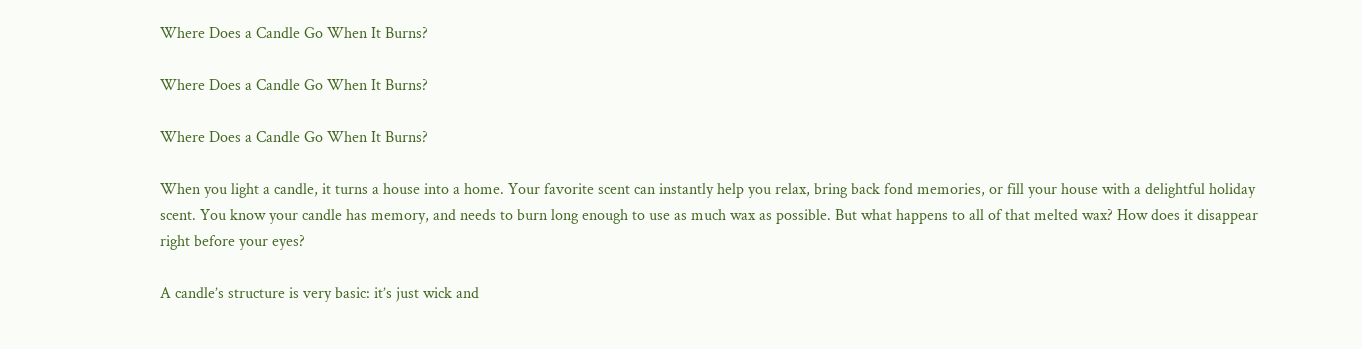Where Does a Candle Go When It Burns?

Where Does a Candle Go When It Burns?

Where Does a Candle Go When It Burns?

When you light a candle, it turns a house into a home. Your favorite scent can instantly help you relax, bring back fond memories, or fill your house with a delightful holiday scent. You know your candle has memory, and needs to burn long enough to use as much wax as possible. But what happens to all of that melted wax? How does it disappear right before your eyes?

A candle’s structure is very basic: it’s just wick and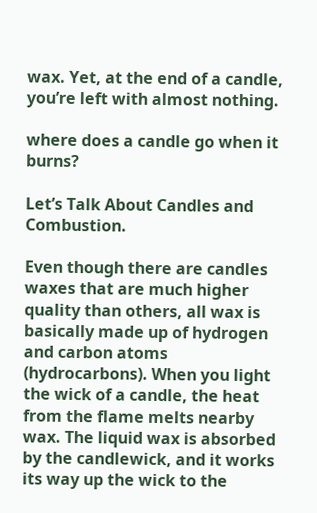wax. Yet, at the end of a candle, you’re left with almost nothing.

where does a candle go when it burns?

Let’s Talk About Candles and Combustion.

Even though there are candles waxes that are much higher quality than others, all wax is basically made up of hydrogen and carbon atoms (hydrocarbons). When you light the wick of a candle, the heat from the flame melts nearby wax. The liquid wax is absorbed by the candlewick, and it works its way up the wick to the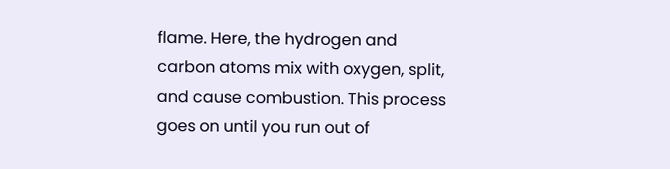flame. Here, the hydrogen and carbon atoms mix with oxygen, split, and cause combustion. This process goes on until you run out of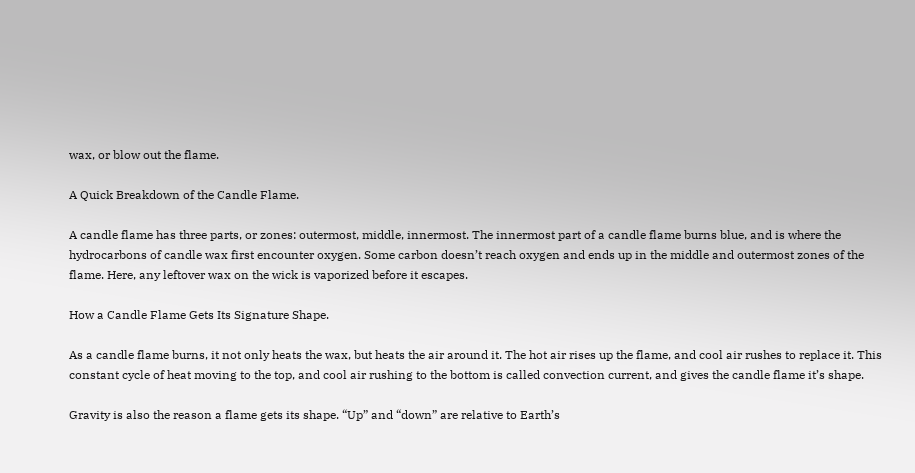wax, or blow out the flame.

A Quick Breakdown of the Candle Flame.

A candle flame has three parts, or zones: outermost, middle, innermost. The innermost part of a candle flame burns blue, and is where the hydrocarbons of candle wax first encounter oxygen. Some carbon doesn’t reach oxygen and ends up in the middle and outermost zones of the flame. Here, any leftover wax on the wick is vaporized before it escapes.

How a Candle Flame Gets Its Signature Shape.

As a candle flame burns, it not only heats the wax, but heats the air around it. The hot air rises up the flame, and cool air rushes to replace it. This constant cycle of heat moving to the top, and cool air rushing to the bottom is called convection current, and gives the candle flame it’s shape.

Gravity is also the reason a flame gets its shape. “Up” and “down” are relative to Earth’s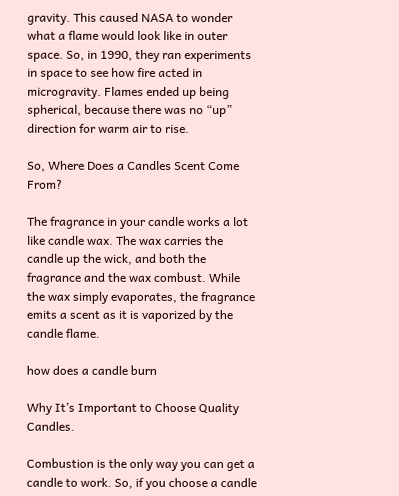gravity. This caused NASA to wonder what a flame would look like in outer space. So, in 1990, they ran experiments in space to see how fire acted in microgravity. Flames ended up being spherical, because there was no “up” direction for warm air to rise.

So, Where Does a Candles Scent Come From?

The fragrance in your candle works a lot like candle wax. The wax carries the candle up the wick, and both the fragrance and the wax combust. While the wax simply evaporates, the fragrance emits a scent as it is vaporized by the candle flame.

how does a candle burn

Why It’s Important to Choose Quality Candles.

Combustion is the only way you can get a candle to work. So, if you choose a candle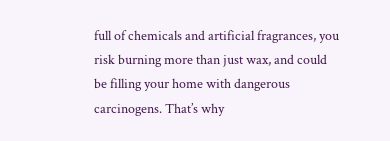full of chemicals and artificial fragrances, you risk burning more than just wax, and could be filling your home with dangerous carcinogens. That’s why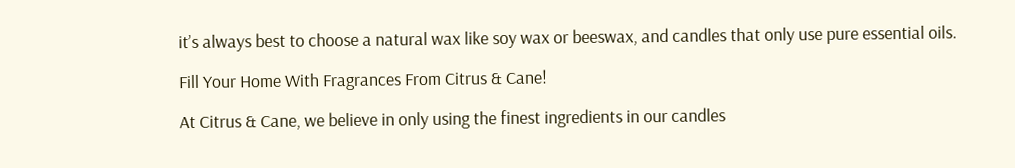it’s always best to choose a natural wax like soy wax or beeswax, and candles that only use pure essential oils.

Fill Your Home With Fragrances From Citrus & Cane!

At Citrus & Cane, we believe in only using the finest ingredients in our candles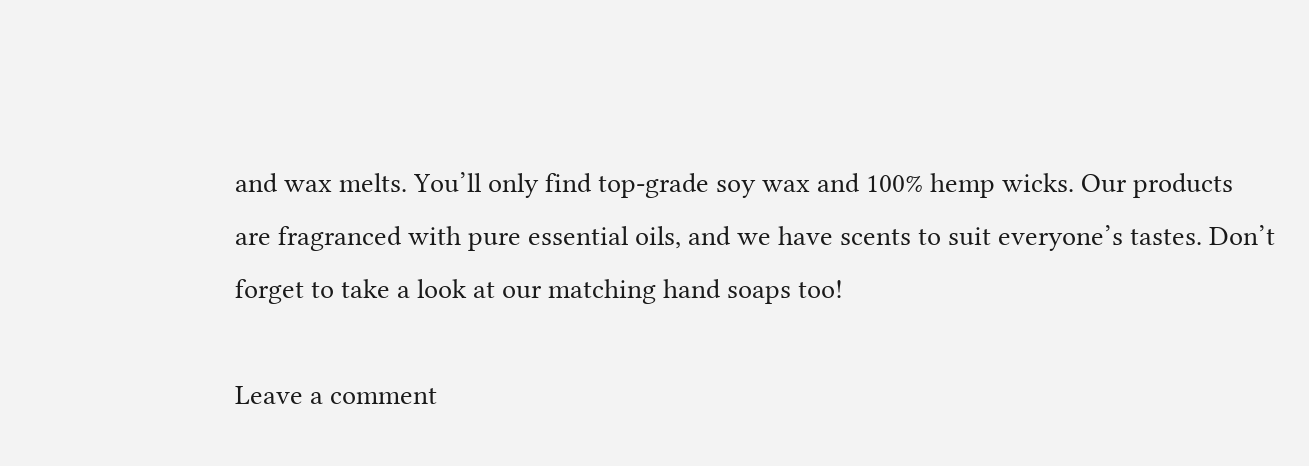and wax melts. You’ll only find top-grade soy wax and 100% hemp wicks. Our products are fragranced with pure essential oils, and we have scents to suit everyone’s tastes. Don’t forget to take a look at our matching hand soaps too!

Leave a comment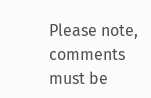Please note, comments must be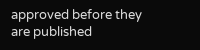approved before they are published